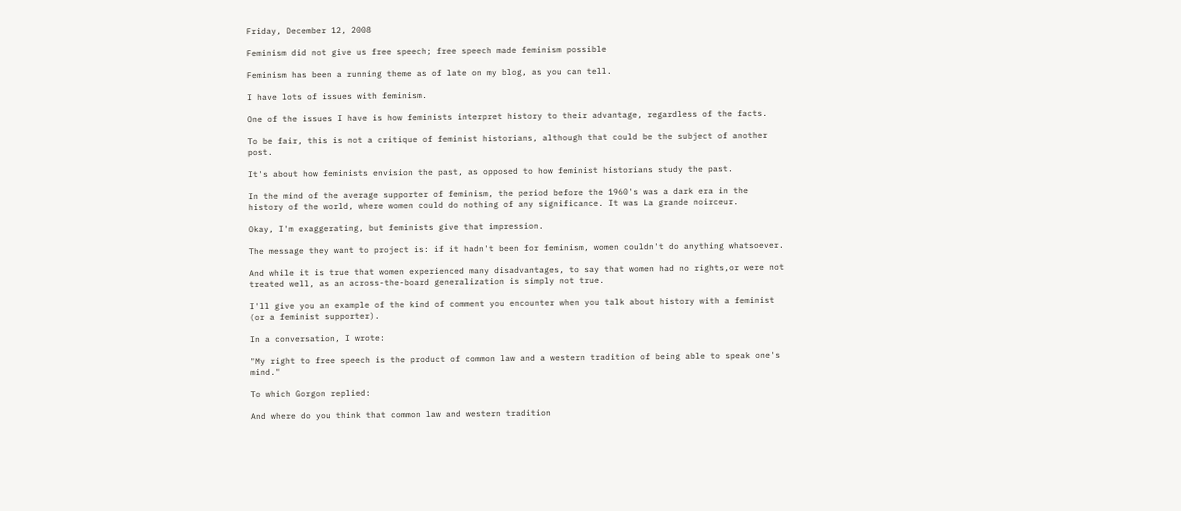Friday, December 12, 2008

Feminism did not give us free speech; free speech made feminism possible

Feminism has been a running theme as of late on my blog, as you can tell.

I have lots of issues with feminism.

One of the issues I have is how feminists interpret history to their advantage, regardless of the facts.

To be fair, this is not a critique of feminist historians, although that could be the subject of another post.

It's about how feminists envision the past, as opposed to how feminist historians study the past.

In the mind of the average supporter of feminism, the period before the 1960's was a dark era in the history of the world, where women could do nothing of any significance. It was La grande noirceur.

Okay, I'm exaggerating, but feminists give that impression.

The message they want to project is: if it hadn't been for feminism, women couldn't do anything whatsoever.

And while it is true that women experienced many disadvantages, to say that women had no rights,or were not treated well, as an across-the-board generalization is simply not true.

I'll give you an example of the kind of comment you encounter when you talk about history with a feminist (or a feminist supporter).

In a conversation, I wrote:

"My right to free speech is the product of common law and a western tradition of being able to speak one's mind."

To which Gorgon replied:

And where do you think that common law and western tradition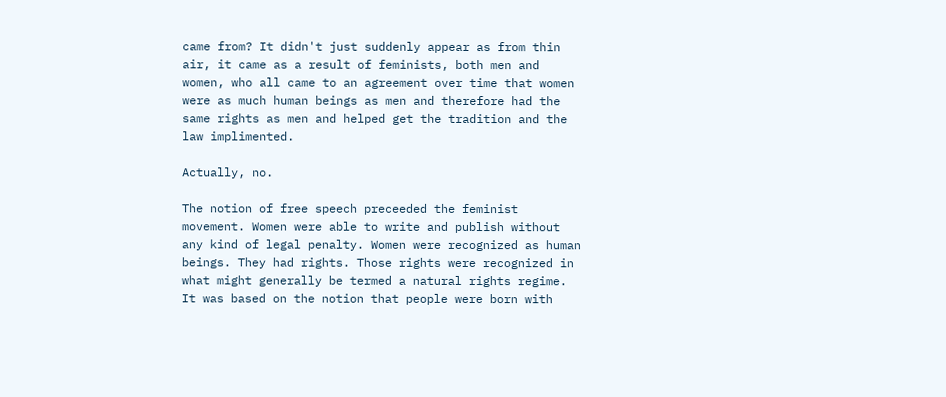came from? It didn't just suddenly appear as from thin air, it came as a result of feminists, both men and women, who all came to an agreement over time that women were as much human beings as men and therefore had the same rights as men and helped get the tradition and the law implimented.

Actually, no.

The notion of free speech preceeded the feminist movement. Women were able to write and publish without any kind of legal penalty. Women were recognized as human beings. They had rights. Those rights were recognized in what might generally be termed a natural rights regime. It was based on the notion that people were born with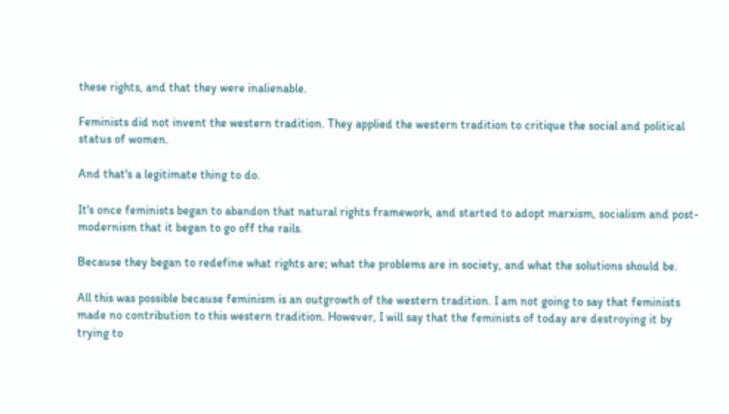these rights, and that they were inalienable.

Feminists did not invent the western tradition. They applied the western tradition to critique the social and political status of women.

And that's a legitimate thing to do.

It's once feminists began to abandon that natural rights framework, and started to adopt marxism, socialism and post-modernism that it began to go off the rails.

Because they began to redefine what rights are; what the problems are in society, and what the solutions should be.

All this was possible because feminism is an outgrowth of the western tradition. I am not going to say that feminists made no contribution to this western tradition. However, I will say that the feminists of today are destroying it by trying to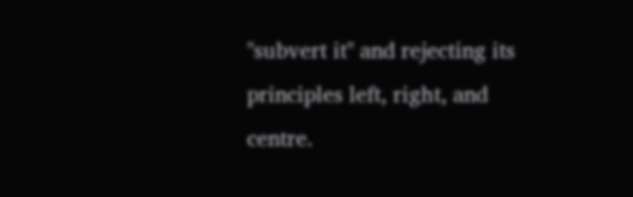"subvert it" and rejecting its principles left, right, and centre.